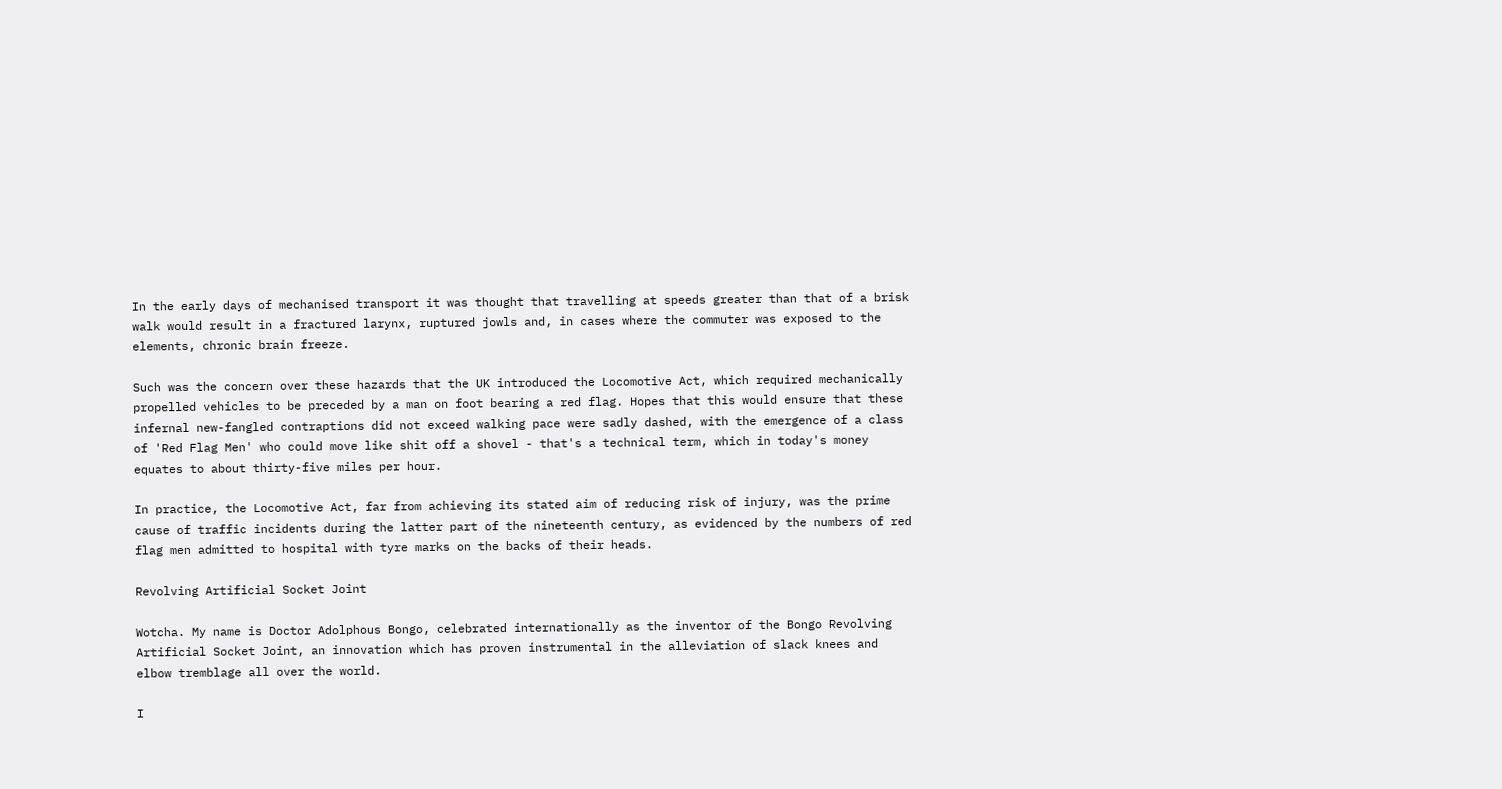In the early days of mechanised transport it was thought that travelling at speeds greater than that of a brisk walk would result in a fractured larynx, ruptured jowls and, in cases where the commuter was exposed to the elements, chronic brain freeze.

Such was the concern over these hazards that the UK introduced the Locomotive Act, which required mechanically propelled vehicles to be preceded by a man on foot bearing a red flag. Hopes that this would ensure that these infernal new-fangled contraptions did not exceed walking pace were sadly dashed, with the emergence of a class of 'Red Flag Men' who could move like shit off a shovel - that's a technical term, which in today's money equates to about thirty-five miles per hour.

In practice, the Locomotive Act, far from achieving its stated aim of reducing risk of injury, was the prime cause of traffic incidents during the latter part of the nineteenth century, as evidenced by the numbers of red flag men admitted to hospital with tyre marks on the backs of their heads.

Revolving Artificial Socket Joint

Wotcha. My name is Doctor Adolphous Bongo, celebrated internationally as the inventor of the Bongo Revolving Artificial Socket Joint, an innovation which has proven instrumental in the alleviation of slack knees and elbow tremblage all over the world.

I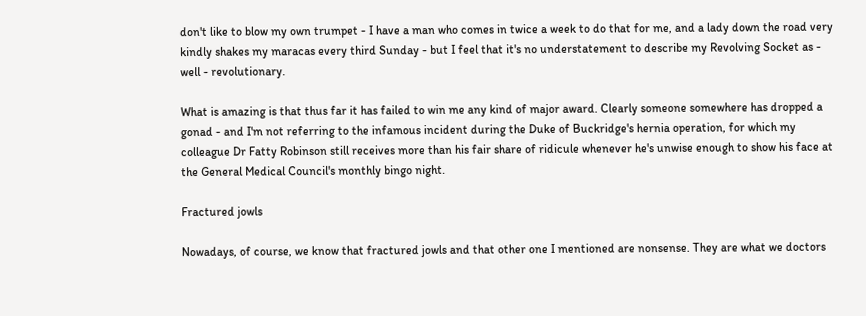don't like to blow my own trumpet - I have a man who comes in twice a week to do that for me, and a lady down the road very kindly shakes my maracas every third Sunday - but I feel that it's no understatement to describe my Revolving Socket as - well - revolutionary.

What is amazing is that thus far it has failed to win me any kind of major award. Clearly someone somewhere has dropped a gonad - and I'm not referring to the infamous incident during the Duke of Buckridge's hernia operation, for which my colleague Dr Fatty Robinson still receives more than his fair share of ridicule whenever he's unwise enough to show his face at the General Medical Council's monthly bingo night.

Fractured jowls

Nowadays, of course, we know that fractured jowls and that other one I mentioned are nonsense. They are what we doctors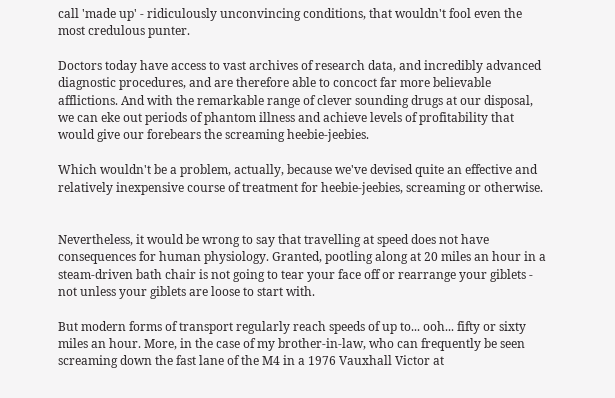call 'made up' - ridiculously unconvincing conditions, that wouldn't fool even the most credulous punter.

Doctors today have access to vast archives of research data, and incredibly advanced diagnostic procedures, and are therefore able to concoct far more believable afflictions. And with the remarkable range of clever sounding drugs at our disposal, we can eke out periods of phantom illness and achieve levels of profitability that would give our forebears the screaming heebie-jeebies.

Which wouldn't be a problem, actually, because we've devised quite an effective and relatively inexpensive course of treatment for heebie-jeebies, screaming or otherwise.


Nevertheless, it would be wrong to say that travelling at speed does not have consequences for human physiology. Granted, pootling along at 20 miles an hour in a steam-driven bath chair is not going to tear your face off or rearrange your giblets - not unless your giblets are loose to start with.

But modern forms of transport regularly reach speeds of up to... ooh... fifty or sixty miles an hour. More, in the case of my brother-in-law, who can frequently be seen screaming down the fast lane of the M4 in a 1976 Vauxhall Victor at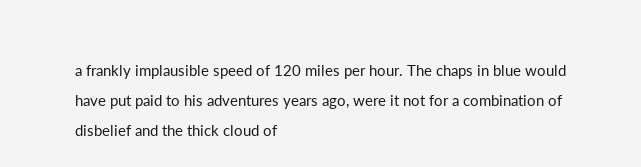a frankly implausible speed of 120 miles per hour. The chaps in blue would have put paid to his adventures years ago, were it not for a combination of disbelief and the thick cloud of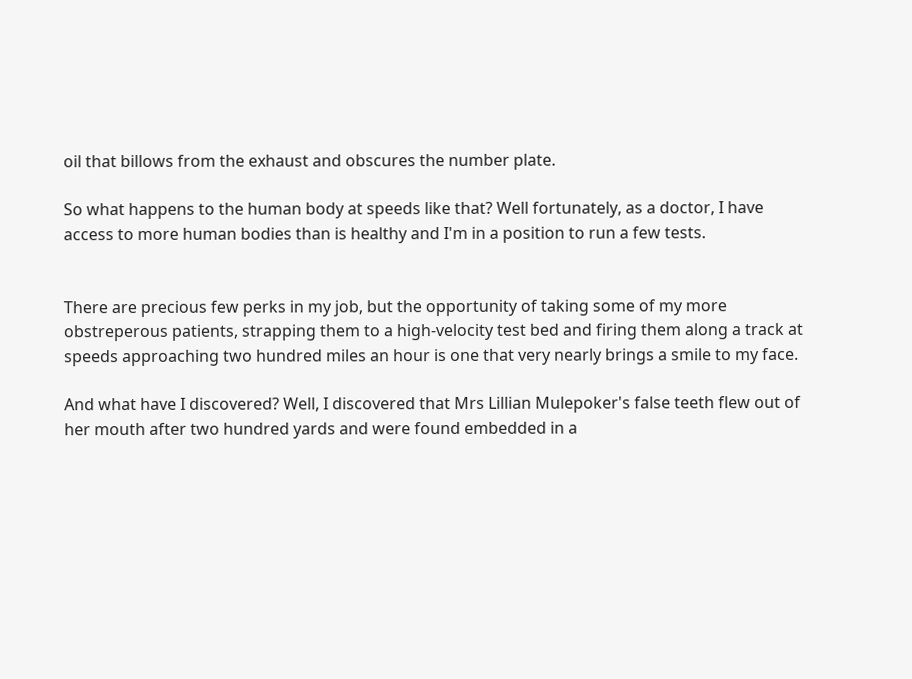oil that billows from the exhaust and obscures the number plate.

So what happens to the human body at speeds like that? Well fortunately, as a doctor, I have access to more human bodies than is healthy and I'm in a position to run a few tests.


There are precious few perks in my job, but the opportunity of taking some of my more obstreperous patients, strapping them to a high-velocity test bed and firing them along a track at speeds approaching two hundred miles an hour is one that very nearly brings a smile to my face.

And what have I discovered? Well, I discovered that Mrs Lillian Mulepoker's false teeth flew out of her mouth after two hundred yards and were found embedded in a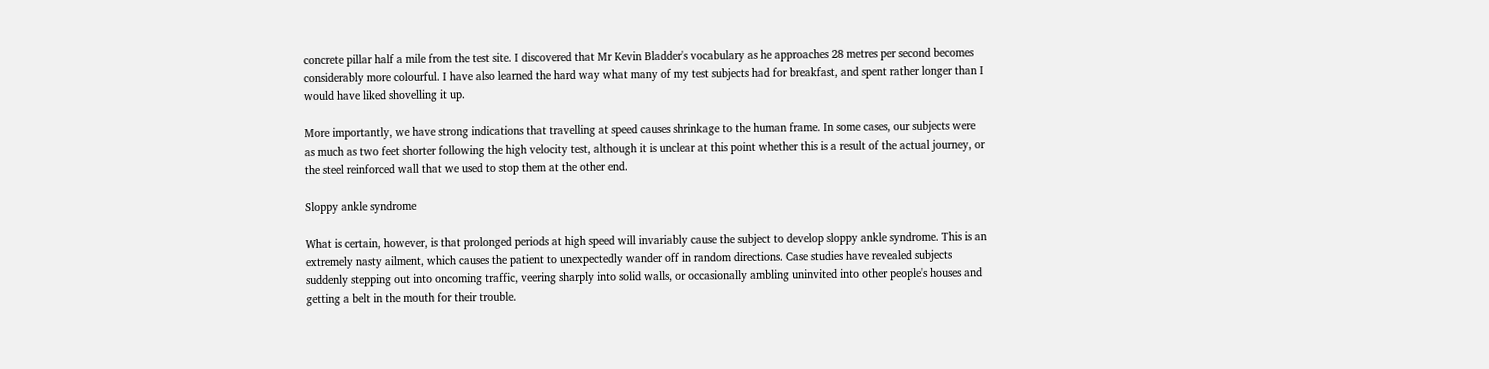concrete pillar half a mile from the test site. I discovered that Mr Kevin Bladder's vocabulary as he approaches 28 metres per second becomes considerably more colourful. I have also learned the hard way what many of my test subjects had for breakfast, and spent rather longer than I would have liked shovelling it up.

More importantly, we have strong indications that travelling at speed causes shrinkage to the human frame. In some cases, our subjects were as much as two feet shorter following the high velocity test, although it is unclear at this point whether this is a result of the actual journey, or the steel reinforced wall that we used to stop them at the other end.

Sloppy ankle syndrome

What is certain, however, is that prolonged periods at high speed will invariably cause the subject to develop sloppy ankle syndrome. This is an extremely nasty ailment, which causes the patient to unexpectedly wander off in random directions. Case studies have revealed subjects suddenly stepping out into oncoming traffic, veering sharply into solid walls, or occasionally ambling uninvited into other people's houses and getting a belt in the mouth for their trouble.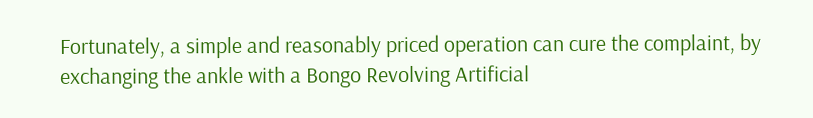Fortunately, a simple and reasonably priced operation can cure the complaint, by exchanging the ankle with a Bongo Revolving Artificial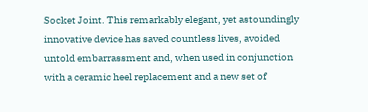Socket Joint. This remarkably elegant, yet astoundingly innovative device has saved countless lives, avoided untold embarrassment and, when used in conjunction with a ceramic heel replacement and a new set of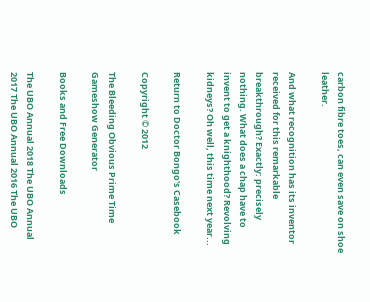carbon fibre toes, can even save on shoe leather.

And what recognition has its inventor received for this remarkable breakthrough? Exactly: precisely nothing. What does a chap have to invent to get a knighthood? Revolving kidneys? Oh well, this time next year...

Return to Doctor Bongo's Casebook

Copyright © 2012

The Bleeding Obvious Prime Time Gameshow Generator

Books and Free Downloads

The UBO Annual 2018 The UBO Annual 2017 The UBO Annual 2016 The UBO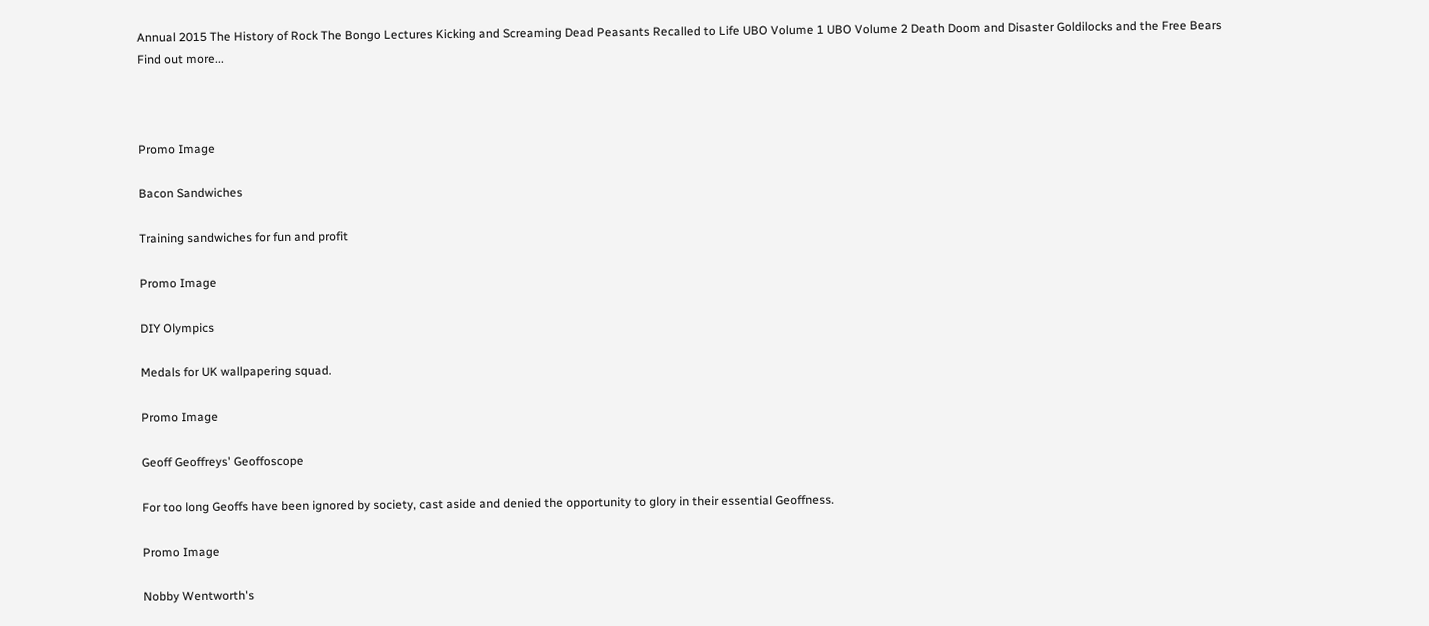Annual 2015 The History of Rock The Bongo Lectures Kicking and Screaming Dead Peasants Recalled to Life UBO Volume 1 UBO Volume 2 Death Doom and Disaster Goldilocks and the Free Bears Find out more...



Promo Image

Bacon Sandwiches

Training sandwiches for fun and profit

Promo Image

DIY Olympics

Medals for UK wallpapering squad.

Promo Image

Geoff Geoffreys' Geoffoscope

For too long Geoffs have been ignored by society, cast aside and denied the opportunity to glory in their essential Geoffness.

Promo Image

Nobby Wentworth's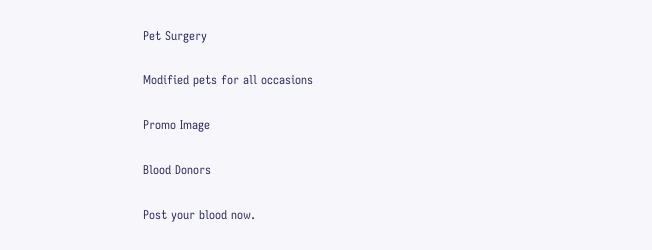Pet Surgery

Modified pets for all occasions

Promo Image

Blood Donors

Post your blood now.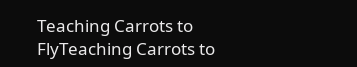Teaching Carrots to FlyTeaching Carrots to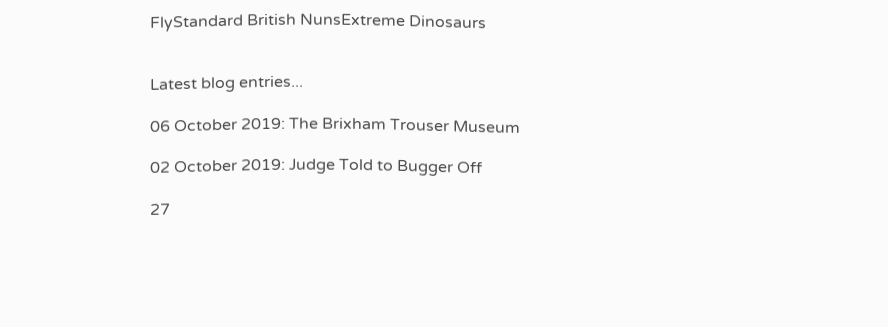FlyStandard British NunsExtreme Dinosaurs


Latest blog entries...

06 October 2019: The Brixham Trouser Museum

02 October 2019: Judge Told to Bugger Off

27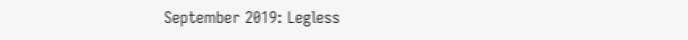September 2019: Legless